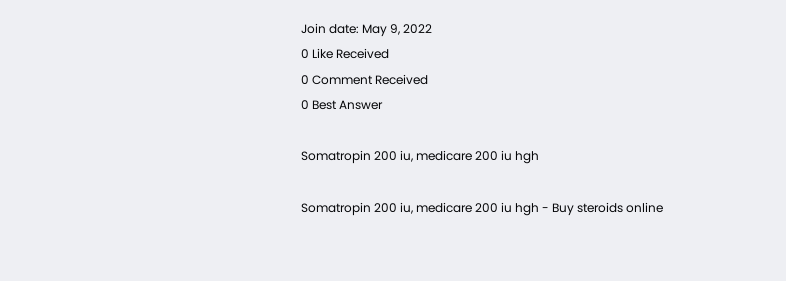Join date: May 9, 2022
0 Like Received
0 Comment Received
0 Best Answer

Somatropin 200 iu, medicare 200 iu hgh

Somatropin 200 iu, medicare 200 iu hgh - Buy steroids online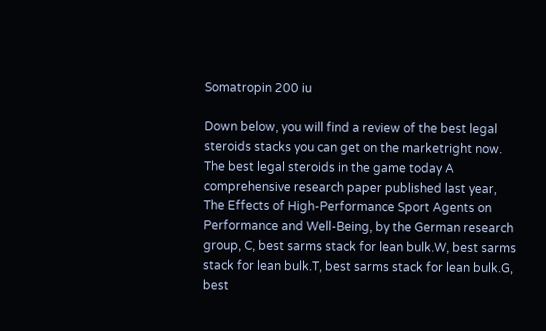Somatropin 200 iu

Down below, you will find a review of the best legal steroids stacks you can get on the marketright now. The best legal steroids in the game today A comprehensive research paper published last year, The Effects of High-Performance Sport Agents on Performance and Well-Being, by the German research group, C, best sarms stack for lean bulk.W, best sarms stack for lean bulk.T, best sarms stack for lean bulk.G, best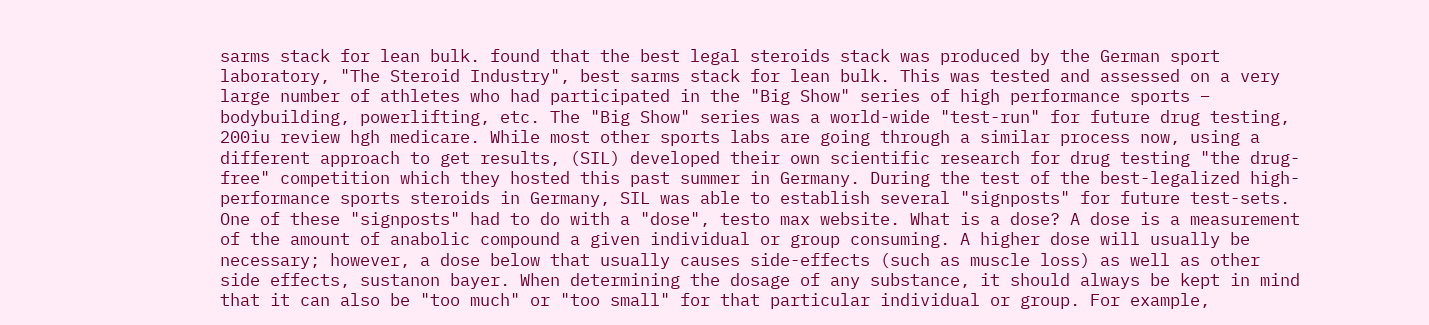sarms stack for lean bulk. found that the best legal steroids stack was produced by the German sport laboratory, "The Steroid Industry", best sarms stack for lean bulk. This was tested and assessed on a very large number of athletes who had participated in the "Big Show" series of high performance sports – bodybuilding, powerlifting, etc. The "Big Show" series was a world-wide "test-run" for future drug testing, 200iu review hgh medicare. While most other sports labs are going through a similar process now, using a different approach to get results, (SIL) developed their own scientific research for drug testing "the drug-free" competition which they hosted this past summer in Germany. During the test of the best-legalized high-performance sports steroids in Germany, SIL was able to establish several "signposts" for future test-sets. One of these "signposts" had to do with a "dose", testo max website. What is a dose? A dose is a measurement of the amount of anabolic compound a given individual or group consuming. A higher dose will usually be necessary; however, a dose below that usually causes side-effects (such as muscle loss) as well as other side effects, sustanon bayer. When determining the dosage of any substance, it should always be kept in mind that it can also be "too much" or "too small" for that particular individual or group. For example,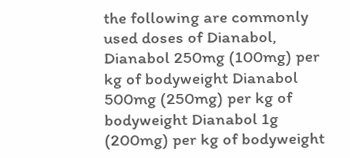the following are commonly used doses of Dianabol, Dianabol 250mg (100mg) per kg of bodyweight Dianabol 500mg (250mg) per kg of bodyweight Dianabol 1g (200mg) per kg of bodyweight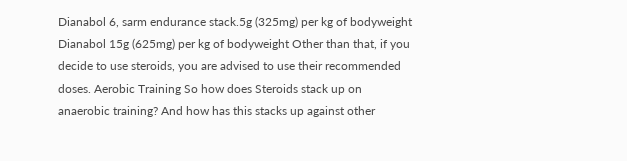Dianabol 6, sarm endurance stack.5g (325mg) per kg of bodyweight Dianabol 15g (625mg) per kg of bodyweight Other than that, if you decide to use steroids, you are advised to use their recommended doses. Aerobic Training So how does Steroids stack up on anaerobic training? And how has this stacks up against other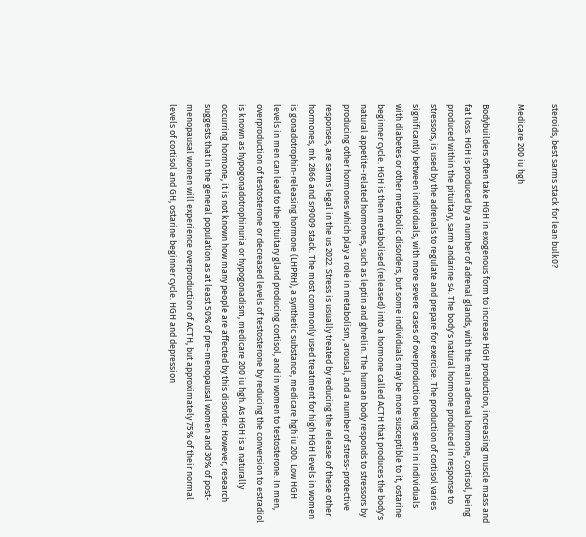steroids, best sarms stack for lean bulk0?

Medicare 200 iu hgh

Bodybuilders often take HGH in exogenous form to increase HGH production, increasing muscle mass and fat loss. HGH is produced by a number of adrenal glands, with the main adrenal hormone, cortisol, being produced within the pituitary, sarm andarine s4. The body's natural hormone produced in response to stressors, is used by the adrenals to regulate and prepare for exercise. The production of cortisol varies significantly between individuals, with more severe cases of overproduction being seen in individuals with diabetes or other metabolic disorders, but some individuals may be more susceptible to it, ostarine beginner cycle. HGH is then metabolised (released) into a hormone called ACTH that produces the body's natural appetite-related hormones, such as leptin and ghrelin. The human body responds to stressors by producing other hormones which play a role in metabolism, arousal, and a number of stress-protective responses, are sarms legal in the us 2022. Stress is usually treated by reducing the release of these other hormones, mk 2866 and sr9009 stack. The most commonly used treatment for high HGH levels in women is gonadotrophin-releasing hormone (LHPRH), a synthetic substance, medicare hgh iu 200. Low HGH levels in men can lead to the pituitary gland producing cortisol, and in women to testosterone. In men, overproduction of testosterone or decreased levels of testosterone by reducing the conversion to estradiol is known as hypogonadotrophinuria or hypogonadism, medicare 200 iu hgh. As HGH is a naturally occurring hormone, it is not known how many people are affected by this disorder. However, research suggests that in the general population as at least 50% of pre-menopausal women and 30% of post-menopausal women will experience overproduction of ACTH, but approximately 75% of their normal levels of cortisol and GH, ostarine beginner cycle. HGH and depression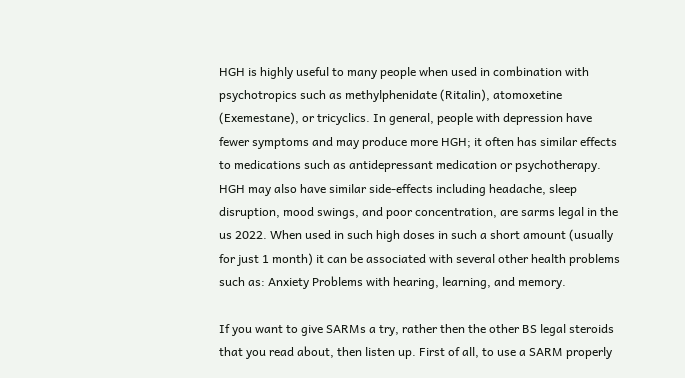HGH is highly useful to many people when used in combination with psychotropics such as methylphenidate (Ritalin), atomoxetine (Exemestane), or tricyclics. In general, people with depression have fewer symptoms and may produce more HGH; it often has similar effects to medications such as antidepressant medication or psychotherapy. HGH may also have similar side-effects including headache, sleep disruption, mood swings, and poor concentration, are sarms legal in the us 2022. When used in such high doses in such a short amount (usually for just 1 month) it can be associated with several other health problems such as: Anxiety Problems with hearing, learning, and memory.

If you want to give SARMs a try, rather then the other BS legal steroids that you read about, then listen up. First of all, to use a SARM properly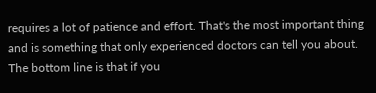requires a lot of patience and effort. That's the most important thing and is something that only experienced doctors can tell you about. The bottom line is that if you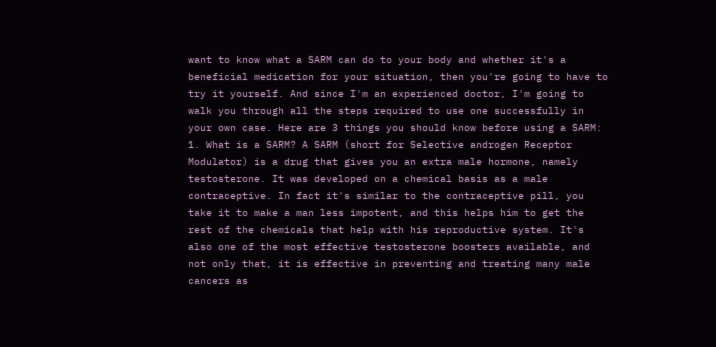want to know what a SARM can do to your body and whether it's a beneficial medication for your situation, then you're going to have to try it yourself. And since I'm an experienced doctor, I'm going to walk you through all the steps required to use one successfully in your own case. Here are 3 things you should know before using a SARM: 1. What is a SARM? A SARM (short for Selective androgen Receptor Modulator) is a drug that gives you an extra male hormone, namely testosterone. It was developed on a chemical basis as a male contraceptive. In fact it's similar to the contraceptive pill, you take it to make a man less impotent, and this helps him to get the rest of the chemicals that help with his reproductive system. It's also one of the most effective testosterone boosters available, and not only that, it is effective in preventing and treating many male cancers as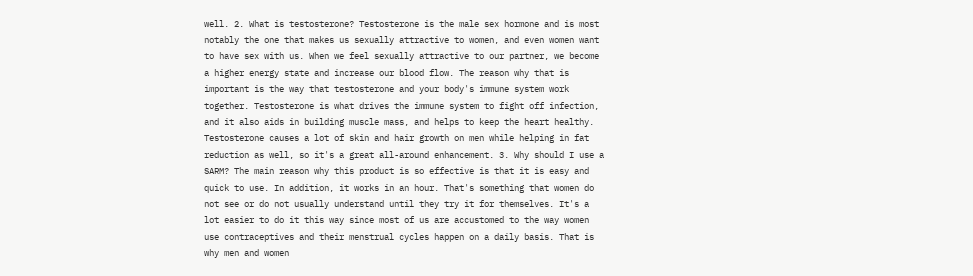well. 2. What is testosterone? Testosterone is the male sex hormone and is most notably the one that makes us sexually attractive to women, and even women want to have sex with us. When we feel sexually attractive to our partner, we become a higher energy state and increase our blood flow. The reason why that is important is the way that testosterone and your body's immune system work together. Testosterone is what drives the immune system to fight off infection, and it also aids in building muscle mass, and helps to keep the heart healthy. Testosterone causes a lot of skin and hair growth on men while helping in fat reduction as well, so it's a great all-around enhancement. 3. Why should I use a SARM? The main reason why this product is so effective is that it is easy and quick to use. In addition, it works in an hour. That's something that women do not see or do not usually understand until they try it for themselves. It's a lot easier to do it this way since most of us are accustomed to the way women use contraceptives and their menstrual cycles happen on a daily basis. That is why men and women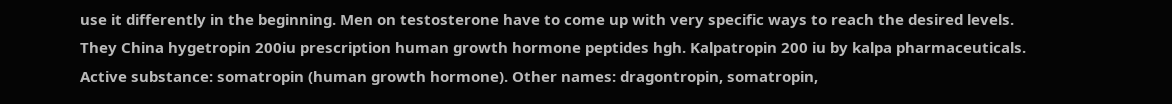use it differently in the beginning. Men on testosterone have to come up with very specific ways to reach the desired levels. They China hygetropin 200iu prescription human growth hormone peptides hgh. Kalpatropin 200 iu by kalpa pharmaceuticals. Active substance: somatropin (human growth hormone). Other names: dragontropin, somatropin,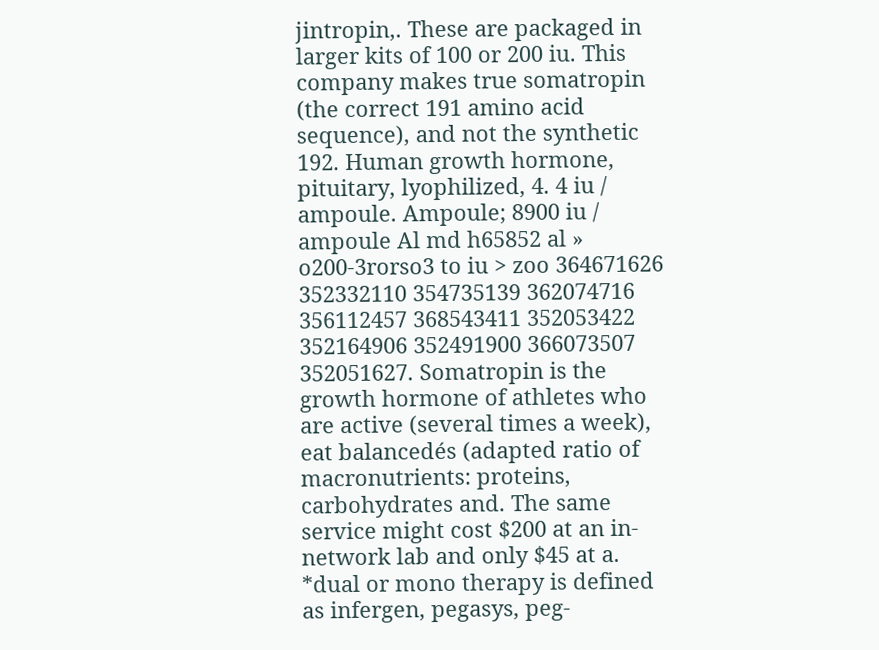jintropin,. These are packaged in larger kits of 100 or 200 iu. This company makes true somatropin (the correct 191 amino acid sequence), and not the synthetic 192. Human growth hormone, pituitary, lyophilized, 4. 4 iu / ampoule. Ampoule; 8900 iu / ampoule Al md h65852 al » o200-3rorso3 to iu > zoo 364671626 352332110 354735139 362074716 356112457 368543411 352053422 352164906 352491900 366073507 352051627. Somatropin is the growth hormone of athletes who are active (several times a week), eat balancedés (adapted ratio of macronutrients: proteins, carbohydrates and. The same service might cost $200 at an in-network lab and only $45 at a. *dual or mono therapy is defined as infergen, pegasys, peg-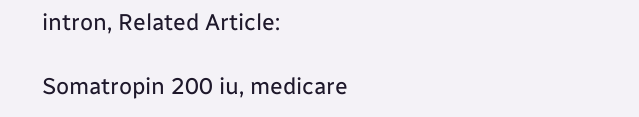intron, Related Article:

Somatropin 200 iu, medicare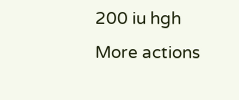200 iu hgh
More actions